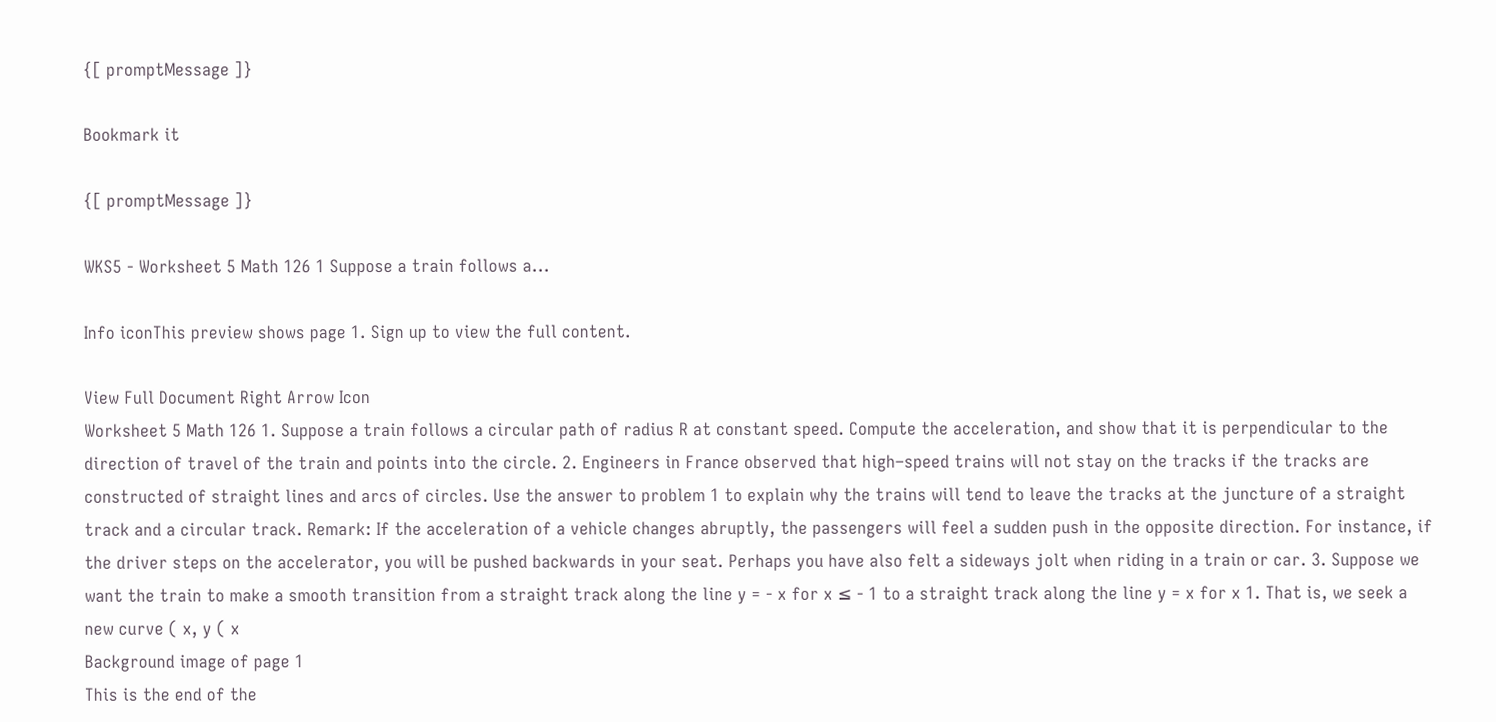{[ promptMessage ]}

Bookmark it

{[ promptMessage ]}

WKS5 - Worksheet 5 Math 126 1 Suppose a train follows a...

Info iconThis preview shows page 1. Sign up to view the full content.

View Full Document Right Arrow Icon
Worksheet 5 Math 126 1. Suppose a train follows a circular path of radius R at constant speed. Compute the acceleration, and show that it is perpendicular to the direction of travel of the train and points into the circle. 2. Engineers in France observed that high–speed trains will not stay on the tracks if the tracks are constructed of straight lines and arcs of circles. Use the answer to problem 1 to explain why the trains will tend to leave the tracks at the juncture of a straight track and a circular track. Remark: If the acceleration of a vehicle changes abruptly, the passengers will feel a sudden push in the opposite direction. For instance, if the driver steps on the accelerator, you will be pushed backwards in your seat. Perhaps you have also felt a sideways jolt when riding in a train or car. 3. Suppose we want the train to make a smooth transition from a straight track along the line y = - x for x ≤ - 1 to a straight track along the line y = x for x 1. That is, we seek a new curve ( x, y ( x
Background image of page 1
This is the end of the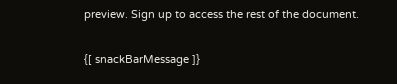preview. Sign up to access the rest of the document.

{[ snackBarMessage ]}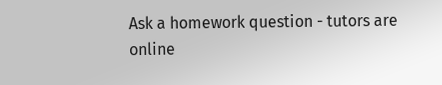Ask a homework question - tutors are online